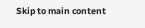Skip to main content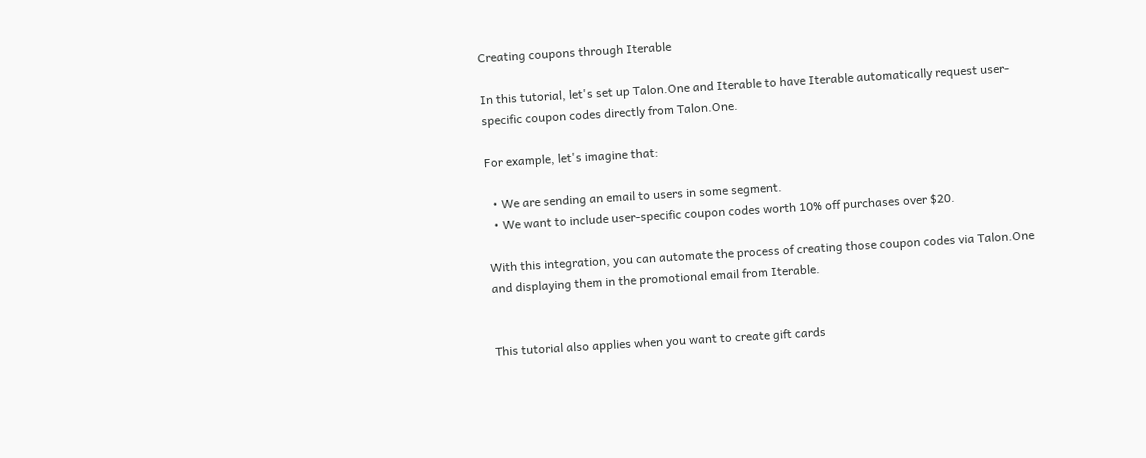Creating coupons through Iterable

In this tutorial, let's set up Talon.One and Iterable to have Iterable automatically request user-specific coupon codes directly from Talon.One.

For example, let's imagine that:

  • We are sending an email to users in some segment.
  • We want to include user-specific coupon codes worth 10% off purchases over $20.

With this integration, you can automate the process of creating those coupon codes via Talon.One and displaying them in the promotional email from Iterable.


This tutorial also applies when you want to create gift cards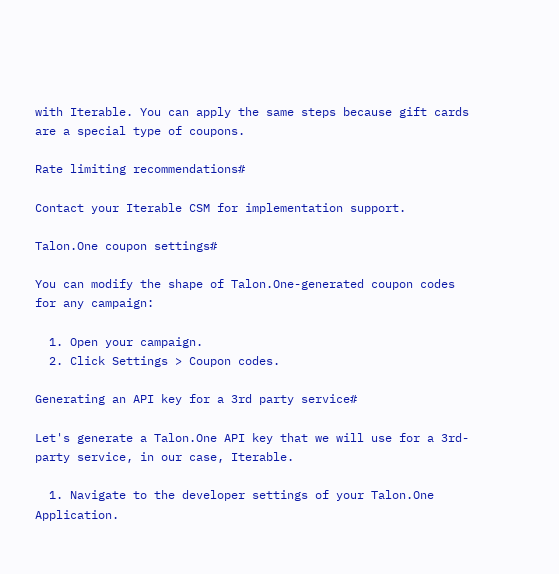with Iterable. You can apply the same steps because gift cards are a special type of coupons.

Rate limiting recommendations#

Contact your Iterable CSM for implementation support.

Talon.One coupon settings#

You can modify the shape of Talon.One-generated coupon codes for any campaign:

  1. Open your campaign.
  2. Click Settings > Coupon codes.

Generating an API key for a 3rd party service#

Let's generate a Talon.One API key that we will use for a 3rd-party service, in our case, Iterable.

  1. Navigate to the developer settings of your Talon.One Application.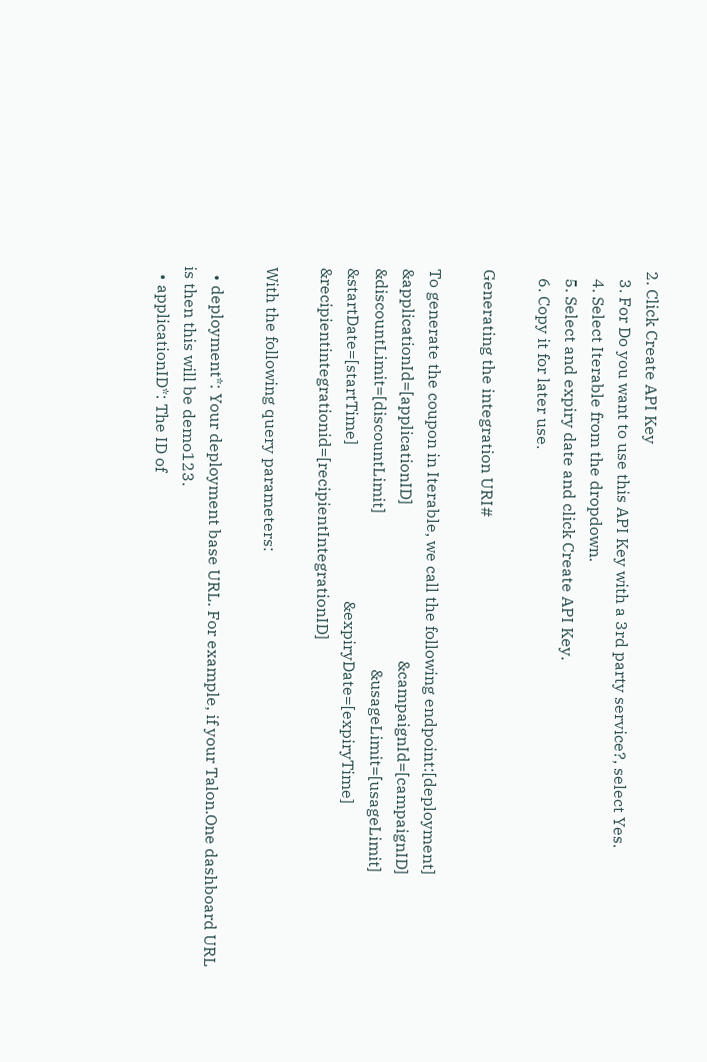2. Click Create API Key
  3. For Do you want to use this API Key with a 3rd party service?, select Yes.
  4. Select Iterable from the dropdown.
  5. Select and expiry date and click Create API Key.
  6. Copy it for later use.

Generating the integration URI#

To generate the coupon in Iterable, we call the following endpoint:[deployment]                                       &applicationId=[applicationID]                                       &campaignId=[campaignID]                                       &discountLimit=[discountLimit]                                       &usageLimit=[usageLimit]                                       &startDate=[startTime]                                       &expiryDate=[expiryTime]                                       &recipientintegrationid=[recipientIntegrationID]

With the following query parameters:

  • deployment*: Your deployment base URL. For example, if your Talon.One dashboard URL is then this will be demo123.
  • applicationID*: The ID of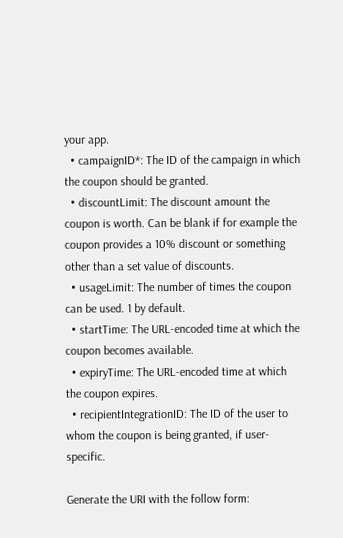your app.
  • campaignID*: The ID of the campaign in which the coupon should be granted.
  • discountLimit: The discount amount the coupon is worth. Can be blank if for example the coupon provides a 10% discount or something other than a set value of discounts.
  • usageLimit: The number of times the coupon can be used. 1 by default.
  • startTime: The URL-encoded time at which the coupon becomes available.
  • expiryTime: The URL-encoded time at which the coupon expires.
  • recipientIntegrationID: The ID of the user to whom the coupon is being granted, if user-specific.

Generate the URI with the follow form: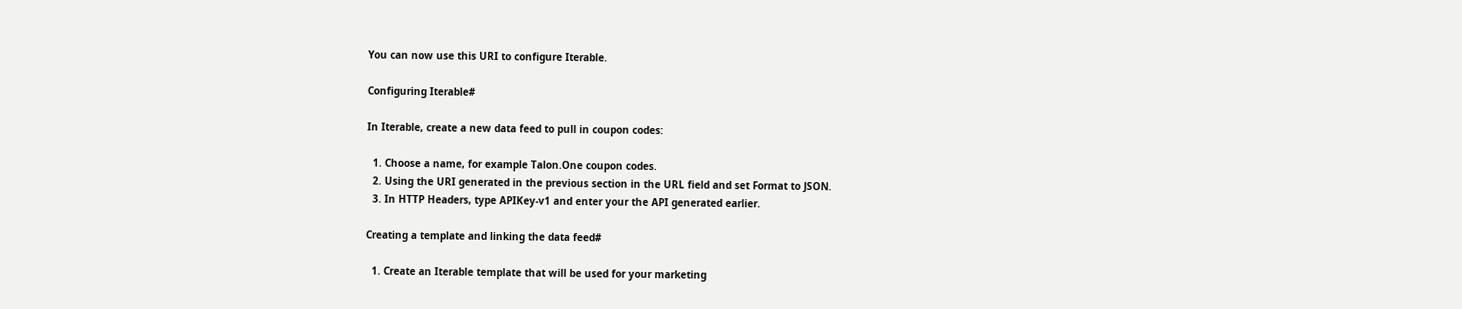You can now use this URI to configure Iterable.

Configuring Iterable#

In Iterable, create a new data feed to pull in coupon codes:

  1. Choose a name, for example Talon.One coupon codes.
  2. Using the URI generated in the previous section in the URL field and set Format to JSON.
  3. In HTTP Headers, type APIKey-v1 and enter your the API generated earlier.

Creating a template and linking the data feed#

  1. Create an Iterable template that will be used for your marketing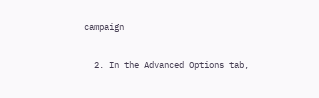campaign

  2. In the Advanced Options tab,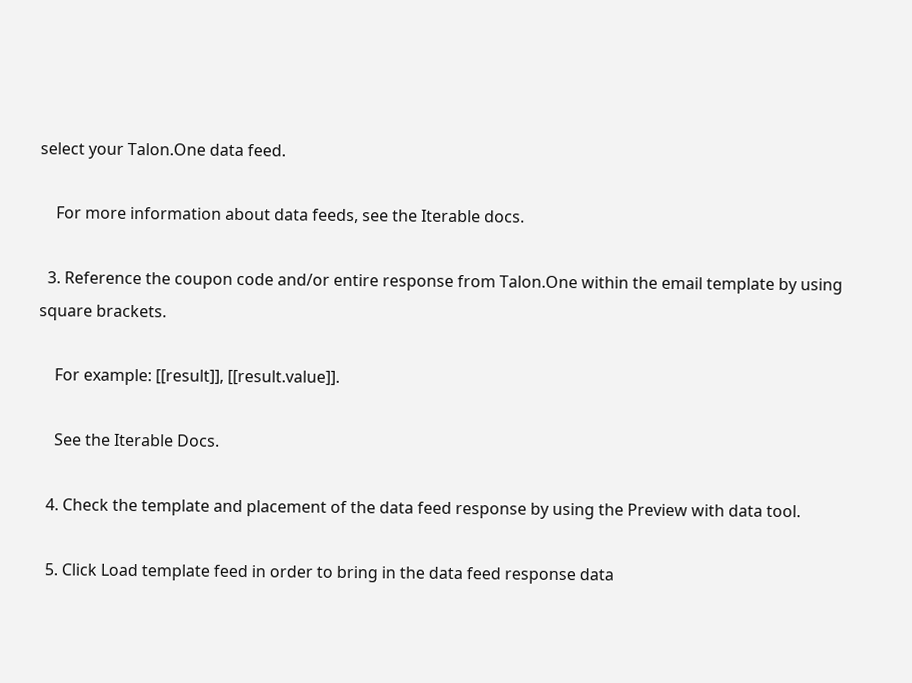select your Talon.One data feed.

    For more information about data feeds, see the Iterable docs.

  3. Reference the coupon code and/or entire response from Talon.One within the email template by using square brackets.

    For example: [[result]], [[result.value]].

    See the Iterable Docs.

  4. Check the template and placement of the data feed response by using the Preview with data tool.

  5. Click Load template feed in order to bring in the data feed response data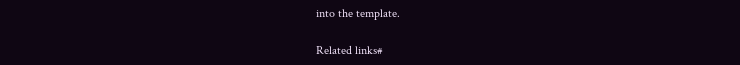into the template.

Related links#